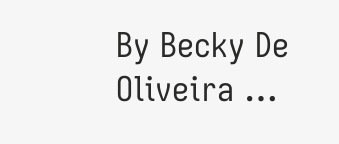By Becky De Oliveira …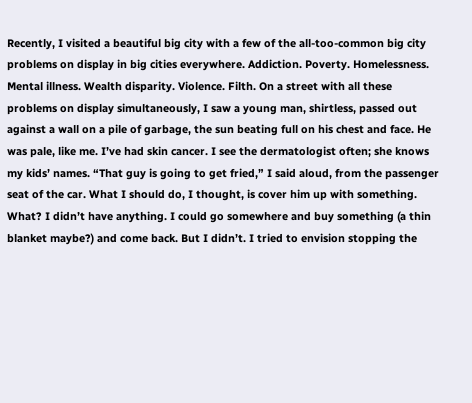Recently, I visited a beautiful big city with a few of the all-too-common big city problems on display in big cities everywhere. Addiction. Poverty. Homelessness. Mental illness. Wealth disparity. Violence. Filth. On a street with all these problems on display simultaneously, I saw a young man, shirtless, passed out against a wall on a pile of garbage, the sun beating full on his chest and face. He was pale, like me. I’ve had skin cancer. I see the dermatologist often; she knows my kids’ names. “That guy is going to get fried,” I said aloud, from the passenger seat of the car. What I should do, I thought, is cover him up with something. What? I didn’t have anything. I could go somewhere and buy something (a thin blanket maybe?) and come back. But I didn’t. I tried to envision stopping the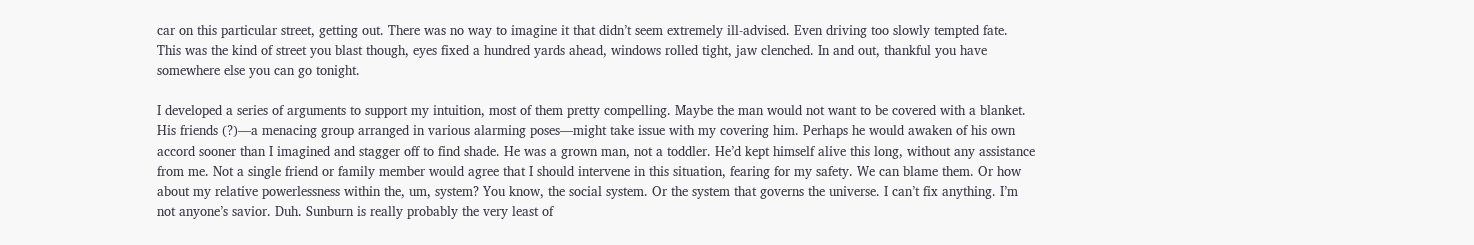car on this particular street, getting out. There was no way to imagine it that didn’t seem extremely ill-advised. Even driving too slowly tempted fate. This was the kind of street you blast though, eyes fixed a hundred yards ahead, windows rolled tight, jaw clenched. In and out, thankful you have somewhere else you can go tonight.

I developed a series of arguments to support my intuition, most of them pretty compelling. Maybe the man would not want to be covered with a blanket. His friends (?)—a menacing group arranged in various alarming poses—might take issue with my covering him. Perhaps he would awaken of his own accord sooner than I imagined and stagger off to find shade. He was a grown man, not a toddler. He’d kept himself alive this long, without any assistance from me. Not a single friend or family member would agree that I should intervene in this situation, fearing for my safety. We can blame them. Or how about my relative powerlessness within the, um, system? You know, the social system. Or the system that governs the universe. I can’t fix anything. I’m not anyone’s savior. Duh. Sunburn is really probably the very least of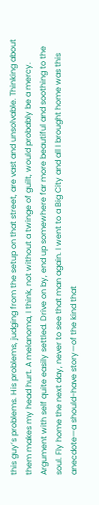this guy’s problems. His problems, judging from the setup on that street, are vast and unsolvable. Thinking about them makes my head hurt. A melanoma, I think, not without a twinge of guilt, would probably be a mercy. Argument with self quite easily settled. Drive on by, end up somewhere far more beautiful and soothing to the soul. Fly home the next day, never to see that man again. I went to a Big City and all I brought home was this anecdote—a should-have story—of the kind that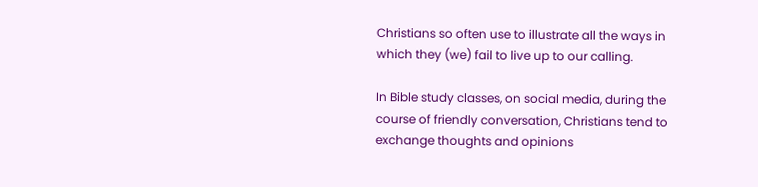Christians so often use to illustrate all the ways in which they (we) fail to live up to our calling.

In Bible study classes, on social media, during the course of friendly conversation, Christians tend to exchange thoughts and opinions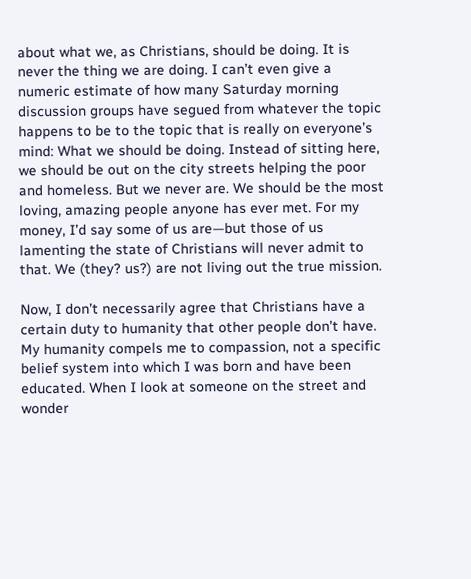about what we, as Christians, should be doing. It is never the thing we are doing. I can’t even give a numeric estimate of how many Saturday morning discussion groups have segued from whatever the topic happens to be to the topic that is really on everyone’s mind: What we should be doing. Instead of sitting here, we should be out on the city streets helping the poor and homeless. But we never are. We should be the most loving, amazing people anyone has ever met. For my money, I’d say some of us are—but those of us lamenting the state of Christians will never admit to that. We (they? us?) are not living out the true mission.

Now, I don’t necessarily agree that Christians have a certain duty to humanity that other people don’t have. My humanity compels me to compassion, not a specific belief system into which I was born and have been educated. When I look at someone on the street and wonder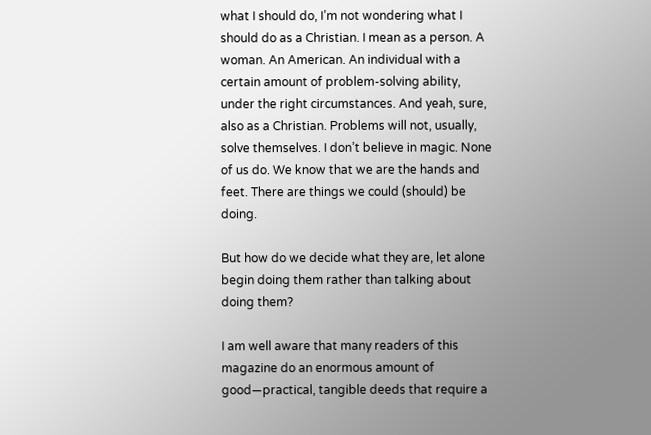what I should do, I’m not wondering what I should do as a Christian. I mean as a person. A woman. An American. An individual with a certain amount of problem-solving ability, under the right circumstances. And yeah, sure, also as a Christian. Problems will not, usually, solve themselves. I don’t believe in magic. None of us do. We know that we are the hands and feet. There are things we could (should) be doing.

But how do we decide what they are, let alone begin doing them rather than talking about doing them?

I am well aware that many readers of this magazine do an enormous amount of good—practical, tangible deeds that require a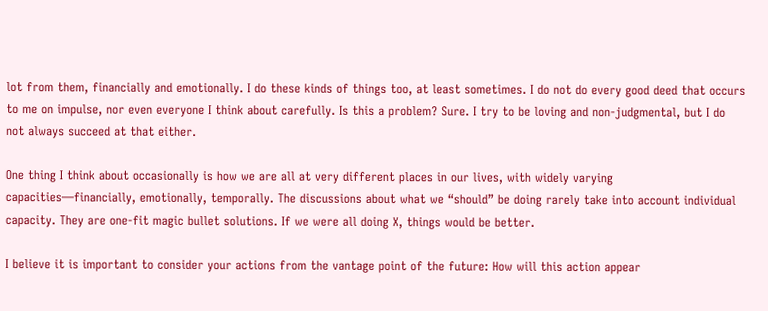lot from them, financially and emotionally. I do these kinds of things too, at least sometimes. I do not do every good deed that occurs to me on impulse, nor even everyone I think about carefully. Is this a problem? Sure. I try to be loving and non-judgmental, but I do not always succeed at that either.

One thing I think about occasionally is how we are all at very different places in our lives, with widely varying capacities—financially, emotionally, temporally. The discussions about what we “should” be doing rarely take into account individual capacity. They are one-fit magic bullet solutions. If we were all doing X, things would be better.

I believe it is important to consider your actions from the vantage point of the future: How will this action appear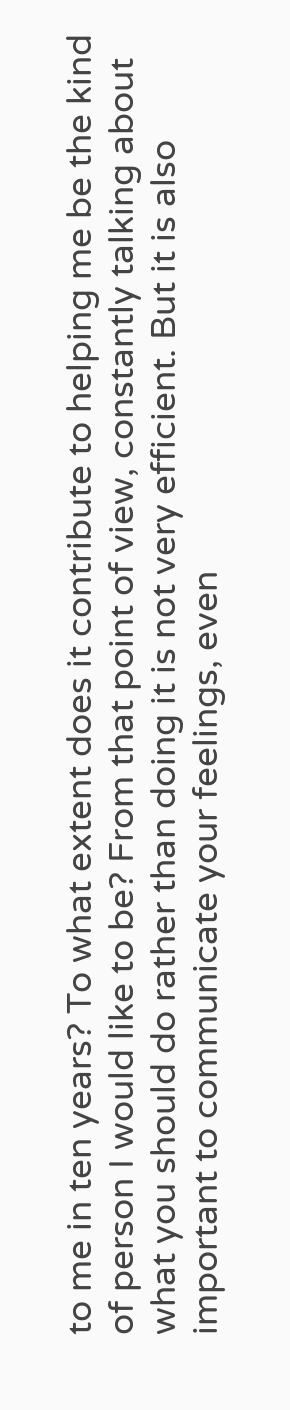to me in ten years? To what extent does it contribute to helping me be the kind of person I would like to be? From that point of view, constantly talking about what you should do rather than doing it is not very efficient. But it is also important to communicate your feelings, even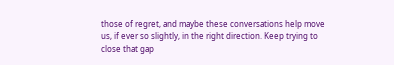those of regret, and maybe these conversations help move us, if ever so slightly, in the right direction. Keep trying to close that gap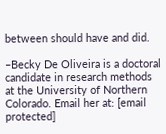between should have and did.

–Becky De Oliveira is a doctoral candidate in research methods at the University of Northern Colorado. Email her at: [email protected]